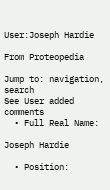User:Joseph Hardie

From Proteopedia

Jump to: navigation, search
See User added comments
  • Full Real Name:

Joseph Hardie

  • Position: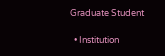Graduate Student

  • Institution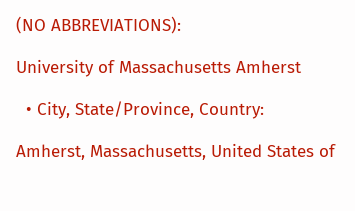(NO ABBREVIATIONS):

University of Massachusetts Amherst

  • City, State/Province, Country:

Amherst, Massachusetts, United States of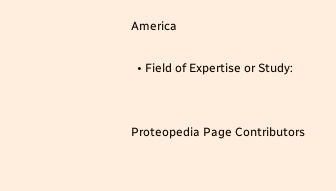America

  • Field of Expertise or Study:


Proteopedia Page Contributors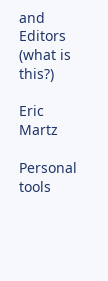and Editors (what is this?)

Eric Martz

Personal tools